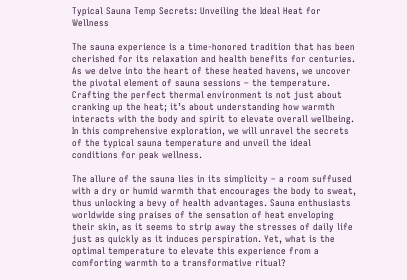Typical Sauna Temp Secrets: Unveiling the Ideal Heat for Wellness

The sauna experience is a time-honored tradition that has been cherished for its relaxation and health benefits for centuries. As we delve into the heart of these heated havens, we uncover the pivotal element of sauna sessions – the temperature. Crafting the perfect thermal environment is not just about cranking up the heat; it’s about understanding how warmth interacts with the body and spirit to elevate overall wellbeing. In this comprehensive exploration, we will unravel the secrets of the typical sauna temperature and unveil the ideal conditions for peak wellness.

The allure of the sauna lies in its simplicity – a room suffused with a dry or humid warmth that encourages the body to sweat, thus unlocking a bevy of health advantages. Sauna enthusiasts worldwide sing praises of the sensation of heat enveloping their skin, as it seems to strip away the stresses of daily life just as quickly as it induces perspiration. Yet, what is the optimal temperature to elevate this experience from a comforting warmth to a transformative ritual?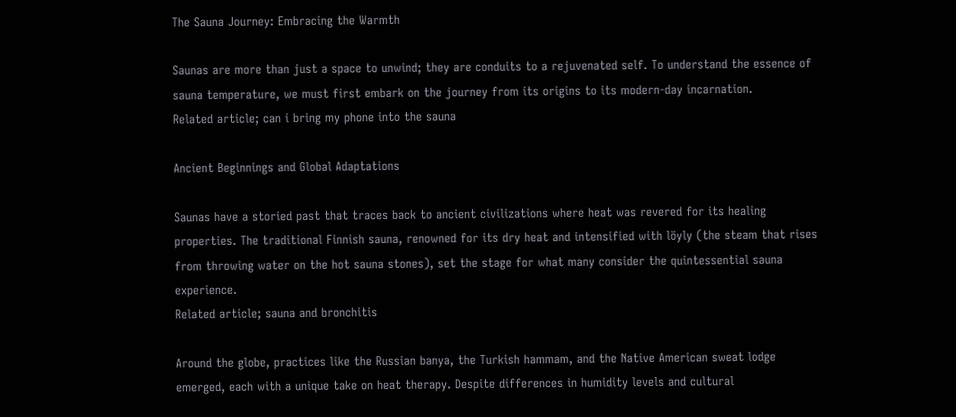The Sauna Journey: Embracing the Warmth

Saunas are more than just a space to unwind; they are conduits to a rejuvenated self. To understand the essence of sauna temperature, we must first embark on the journey from its origins to its modern-day incarnation.
Related article; can i bring my phone into the sauna

Ancient Beginnings and Global Adaptations

Saunas have a storied past that traces back to ancient civilizations where heat was revered for its healing properties. The traditional Finnish sauna, renowned for its dry heat and intensified with löyly (the steam that rises from throwing water on the hot sauna stones), set the stage for what many consider the quintessential sauna experience.
Related article; sauna and bronchitis

Around the globe, practices like the Russian banya, the Turkish hammam, and the Native American sweat lodge emerged, each with a unique take on heat therapy. Despite differences in humidity levels and cultural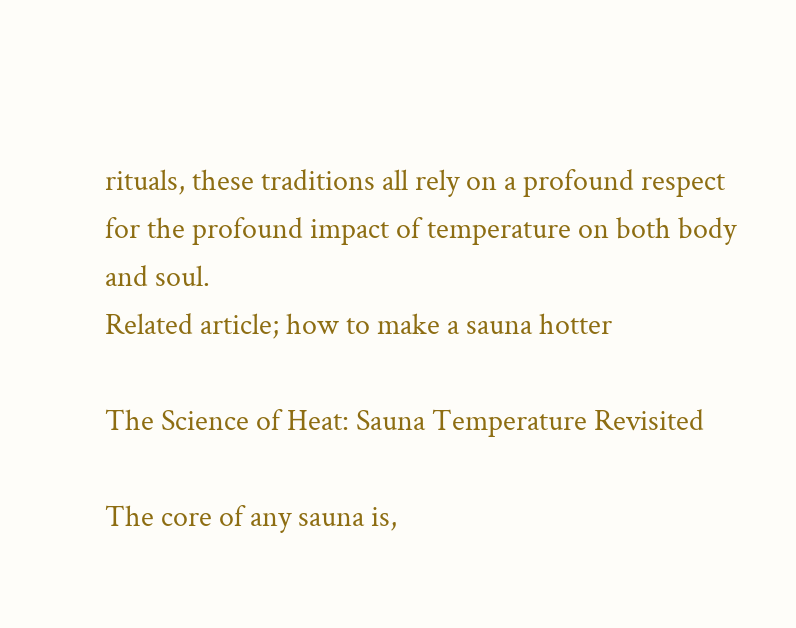rituals, these traditions all rely on a profound respect for the profound impact of temperature on both body and soul.
Related article; how to make a sauna hotter

The Science of Heat: Sauna Temperature Revisited

The core of any sauna is,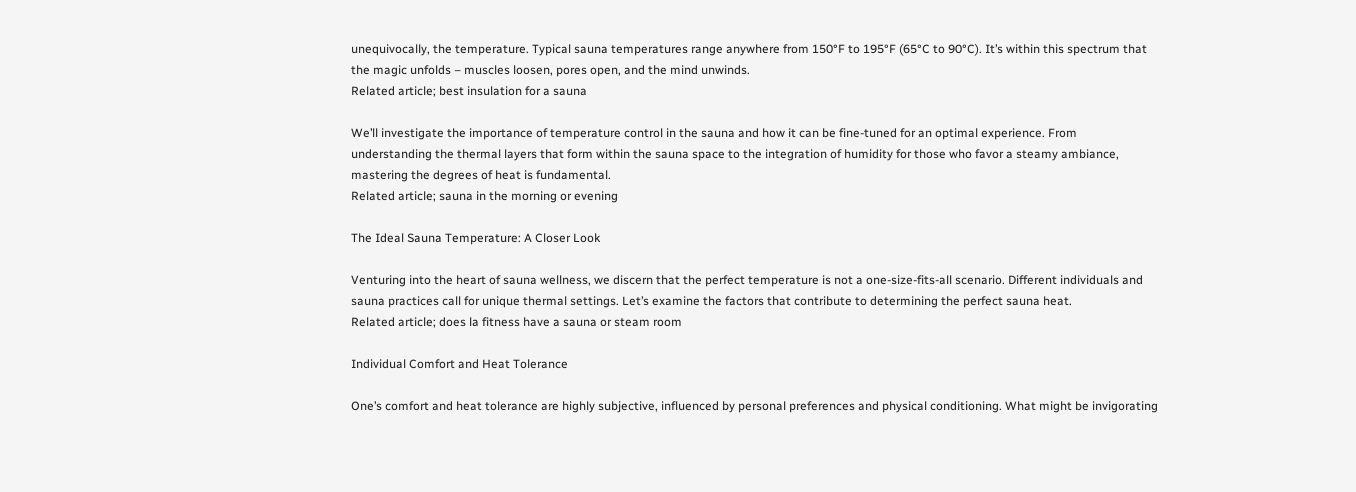unequivocally, the temperature. Typical sauna temperatures range anywhere from 150°F to 195°F (65°C to 90°C). It’s within this spectrum that the magic unfolds – muscles loosen, pores open, and the mind unwinds.
Related article; best insulation for a sauna

We’ll investigate the importance of temperature control in the sauna and how it can be fine-tuned for an optimal experience. From understanding the thermal layers that form within the sauna space to the integration of humidity for those who favor a steamy ambiance, mastering the degrees of heat is fundamental.
Related article; sauna in the morning or evening

The Ideal Sauna Temperature: A Closer Look

Venturing into the heart of sauna wellness, we discern that the perfect temperature is not a one-size-fits-all scenario. Different individuals and sauna practices call for unique thermal settings. Let’s examine the factors that contribute to determining the perfect sauna heat.
Related article; does la fitness have a sauna or steam room

Individual Comfort and Heat Tolerance

One’s comfort and heat tolerance are highly subjective, influenced by personal preferences and physical conditioning. What might be invigorating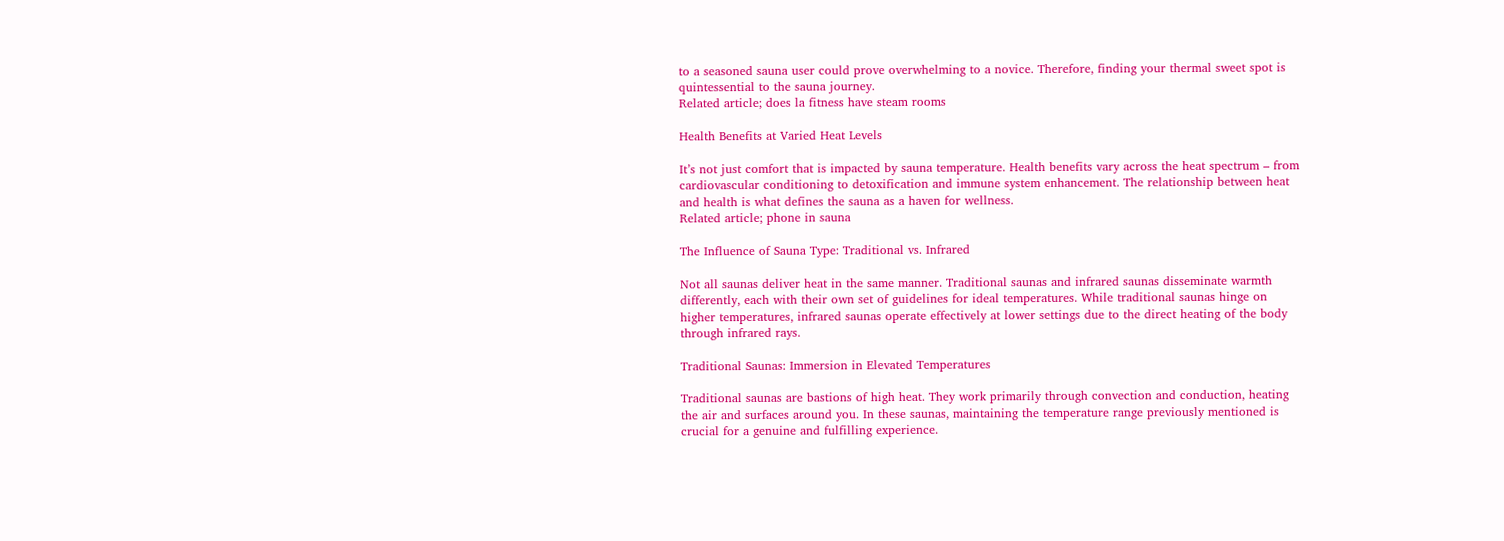to a seasoned sauna user could prove overwhelming to a novice. Therefore, finding your thermal sweet spot is quintessential to the sauna journey.
Related article; does la fitness have steam rooms

Health Benefits at Varied Heat Levels

It’s not just comfort that is impacted by sauna temperature. Health benefits vary across the heat spectrum – from cardiovascular conditioning to detoxification and immune system enhancement. The relationship between heat and health is what defines the sauna as a haven for wellness.
Related article; phone in sauna

The Influence of Sauna Type: Traditional vs. Infrared

Not all saunas deliver heat in the same manner. Traditional saunas and infrared saunas disseminate warmth differently, each with their own set of guidelines for ideal temperatures. While traditional saunas hinge on higher temperatures, infrared saunas operate effectively at lower settings due to the direct heating of the body through infrared rays.

Traditional Saunas: Immersion in Elevated Temperatures

Traditional saunas are bastions of high heat. They work primarily through convection and conduction, heating the air and surfaces around you. In these saunas, maintaining the temperature range previously mentioned is crucial for a genuine and fulfilling experience.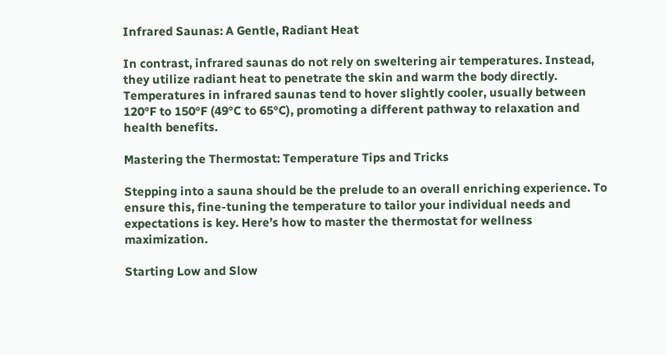Infrared Saunas: A Gentle, Radiant Heat

In contrast, infrared saunas do not rely on sweltering air temperatures. Instead, they utilize radiant heat to penetrate the skin and warm the body directly. Temperatures in infrared saunas tend to hover slightly cooler, usually between 120°F to 150°F (49°C to 65°C), promoting a different pathway to relaxation and health benefits.

Mastering the Thermostat: Temperature Tips and Tricks

Stepping into a sauna should be the prelude to an overall enriching experience. To ensure this, fine-tuning the temperature to tailor your individual needs and expectations is key. Here’s how to master the thermostat for wellness maximization.

Starting Low and Slow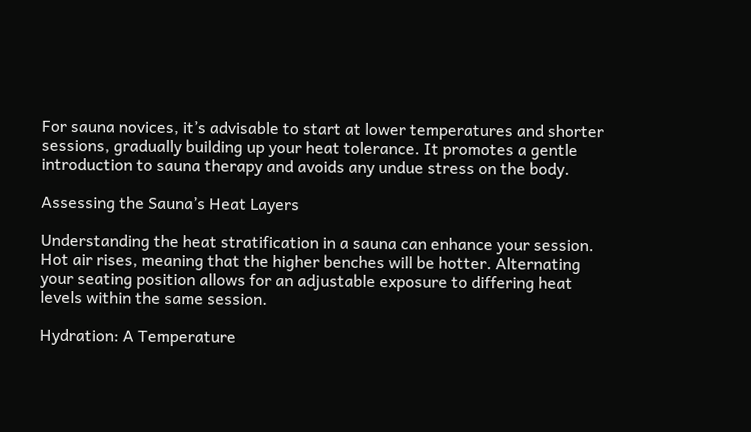For sauna novices, it’s advisable to start at lower temperatures and shorter sessions, gradually building up your heat tolerance. It promotes a gentle introduction to sauna therapy and avoids any undue stress on the body.

Assessing the Sauna’s Heat Layers

Understanding the heat stratification in a sauna can enhance your session. Hot air rises, meaning that the higher benches will be hotter. Alternating your seating position allows for an adjustable exposure to differing heat levels within the same session.

Hydration: A Temperature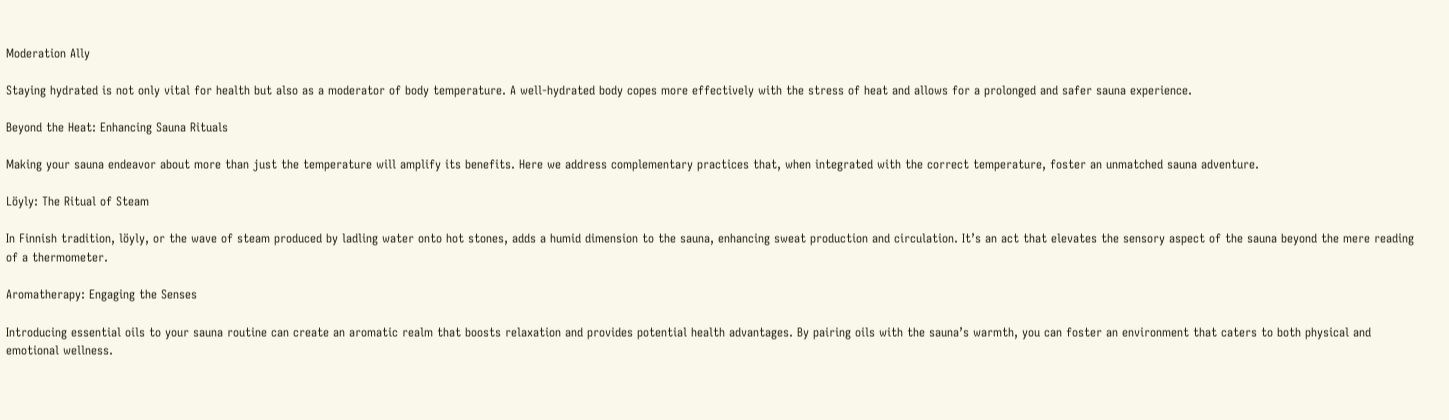Moderation Ally

Staying hydrated is not only vital for health but also as a moderator of body temperature. A well-hydrated body copes more effectively with the stress of heat and allows for a prolonged and safer sauna experience.

Beyond the Heat: Enhancing Sauna Rituals

Making your sauna endeavor about more than just the temperature will amplify its benefits. Here we address complementary practices that, when integrated with the correct temperature, foster an unmatched sauna adventure.

Löyly: The Ritual of Steam

In Finnish tradition, löyly, or the wave of steam produced by ladling water onto hot stones, adds a humid dimension to the sauna, enhancing sweat production and circulation. It’s an act that elevates the sensory aspect of the sauna beyond the mere reading of a thermometer.

Aromatherapy: Engaging the Senses

Introducing essential oils to your sauna routine can create an aromatic realm that boosts relaxation and provides potential health advantages. By pairing oils with the sauna’s warmth, you can foster an environment that caters to both physical and emotional wellness.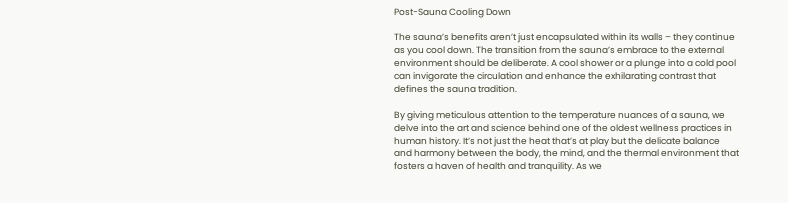Post-Sauna Cooling Down

The sauna’s benefits aren’t just encapsulated within its walls – they continue as you cool down. The transition from the sauna’s embrace to the external environment should be deliberate. A cool shower or a plunge into a cold pool can invigorate the circulation and enhance the exhilarating contrast that defines the sauna tradition.

By giving meticulous attention to the temperature nuances of a sauna, we delve into the art and science behind one of the oldest wellness practices in human history. It’s not just the heat that’s at play but the delicate balance and harmony between the body, the mind, and the thermal environment that fosters a haven of health and tranquility. As we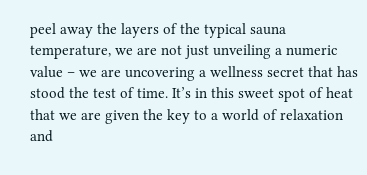peel away the layers of the typical sauna temperature, we are not just unveiling a numeric value – we are uncovering a wellness secret that has stood the test of time. It’s in this sweet spot of heat that we are given the key to a world of relaxation and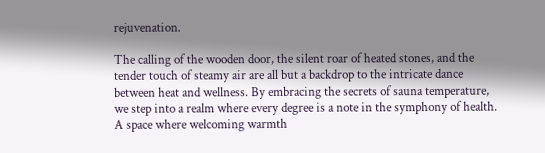rejuvenation.

The calling of the wooden door, the silent roar of heated stones, and the tender touch of steamy air are all but a backdrop to the intricate dance between heat and wellness. By embracing the secrets of sauna temperature, we step into a realm where every degree is a note in the symphony of health. A space where welcoming warmth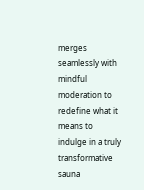merges seamlessly with mindful moderation to redefine what it means to indulge in a truly transformative sauna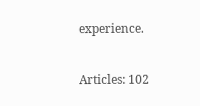experience.

Articles: 102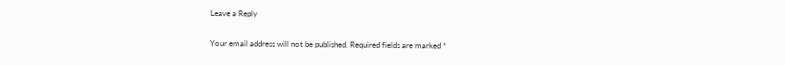Leave a Reply

Your email address will not be published. Required fields are marked *